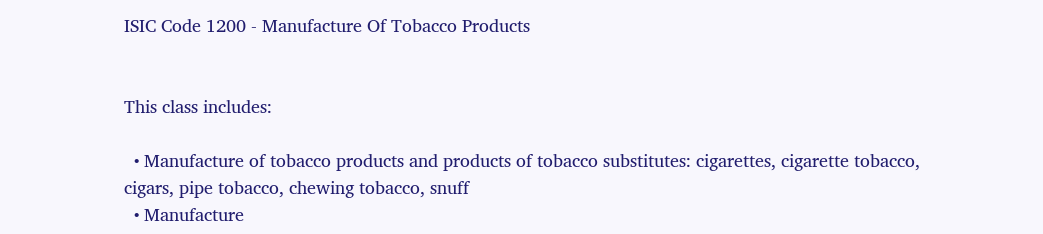ISIC Code 1200 - Manufacture Of Tobacco Products


This class includes:

  • Manufacture of tobacco products and products of tobacco substitutes: cigarettes, cigarette tobacco, cigars, pipe tobacco, chewing tobacco, snuff
  • Manufacture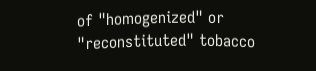of "homogenized" or "reconstituted" tobacco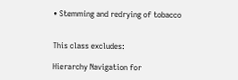• Stemming and redrying of tobacco


This class excludes:

Hierarchy Navigation for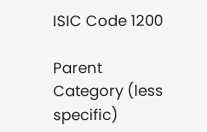ISIC Code 1200

Parent Category (less specific)